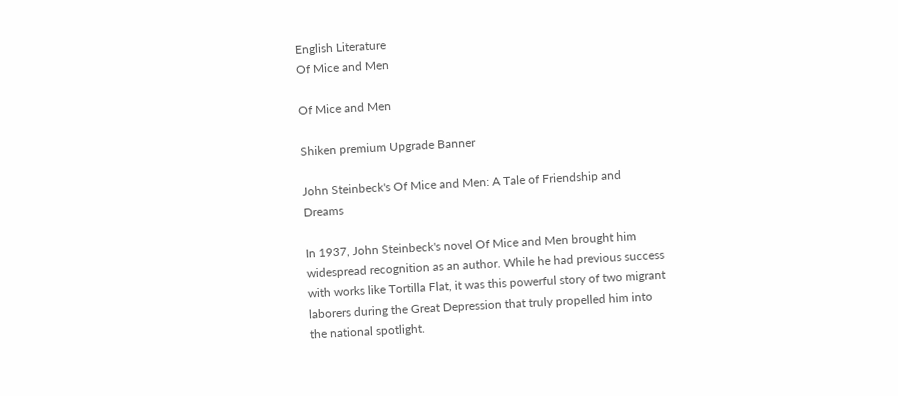English Literature
Of Mice and Men

Of Mice and Men

Shiken premium Upgrade Banner

John Steinbeck's Of Mice and Men: A Tale of Friendship and Dreams

In 1937, John Steinbeck's novel Of Mice and Men brought him widespread recognition as an author. While he had previous success with works like Tortilla Flat, it was this powerful story of two migrant laborers during the Great Depression that truly propelled him into the national spotlight.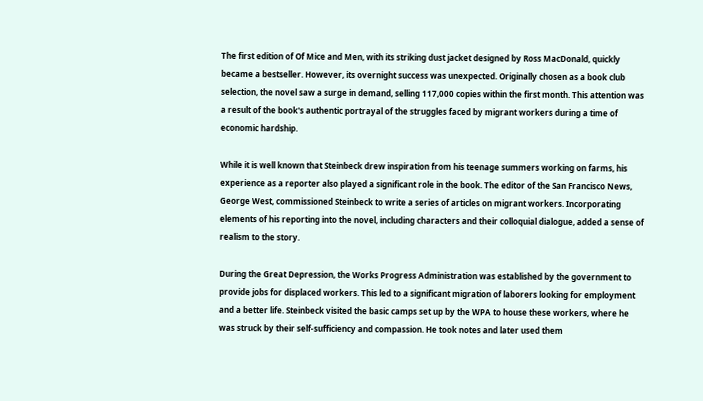The first edition of Of Mice and Men, with its striking dust jacket designed by Ross MacDonald, quickly became a bestseller. However, its overnight success was unexpected. Originally chosen as a book club selection, the novel saw a surge in demand, selling 117,000 copies within the first month. This attention was a result of the book's authentic portrayal of the struggles faced by migrant workers during a time of economic hardship.

While it is well known that Steinbeck drew inspiration from his teenage summers working on farms, his experience as a reporter also played a significant role in the book. The editor of the San Francisco News, George West, commissioned Steinbeck to write a series of articles on migrant workers. Incorporating elements of his reporting into the novel, including characters and their colloquial dialogue, added a sense of realism to the story.

During the Great Depression, the Works Progress Administration was established by the government to provide jobs for displaced workers. This led to a significant migration of laborers looking for employment and a better life. Steinbeck visited the basic camps set up by the WPA to house these workers, where he was struck by their self-sufficiency and compassion. He took notes and later used them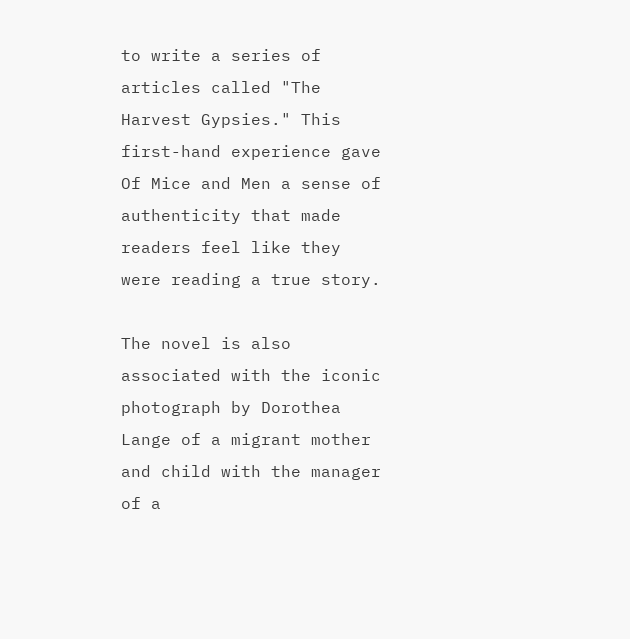to write a series of articles called "The Harvest Gypsies." This first-hand experience gave Of Mice and Men a sense of authenticity that made readers feel like they were reading a true story.

The novel is also associated with the iconic photograph by Dorothea Lange of a migrant mother and child with the manager of a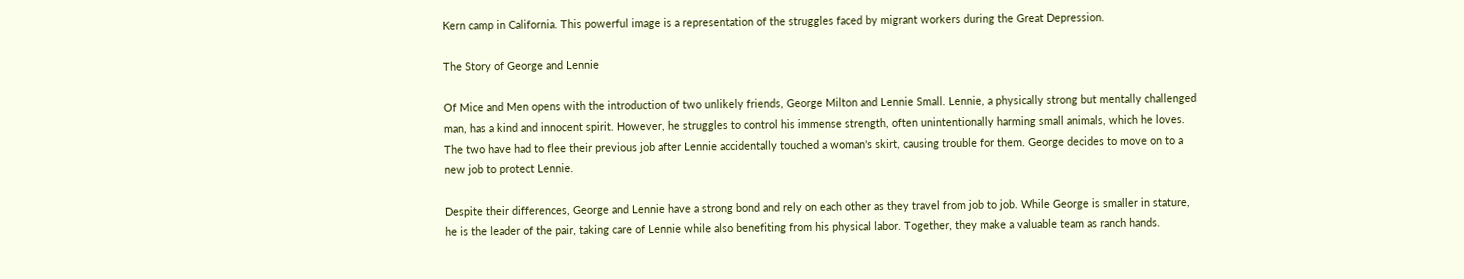Kern camp in California. This powerful image is a representation of the struggles faced by migrant workers during the Great Depression.

The Story of George and Lennie

Of Mice and Men opens with the introduction of two unlikely friends, George Milton and Lennie Small. Lennie, a physically strong but mentally challenged man, has a kind and innocent spirit. However, he struggles to control his immense strength, often unintentionally harming small animals, which he loves. The two have had to flee their previous job after Lennie accidentally touched a woman's skirt, causing trouble for them. George decides to move on to a new job to protect Lennie.

Despite their differences, George and Lennie have a strong bond and rely on each other as they travel from job to job. While George is smaller in stature, he is the leader of the pair, taking care of Lennie while also benefiting from his physical labor. Together, they make a valuable team as ranch hands.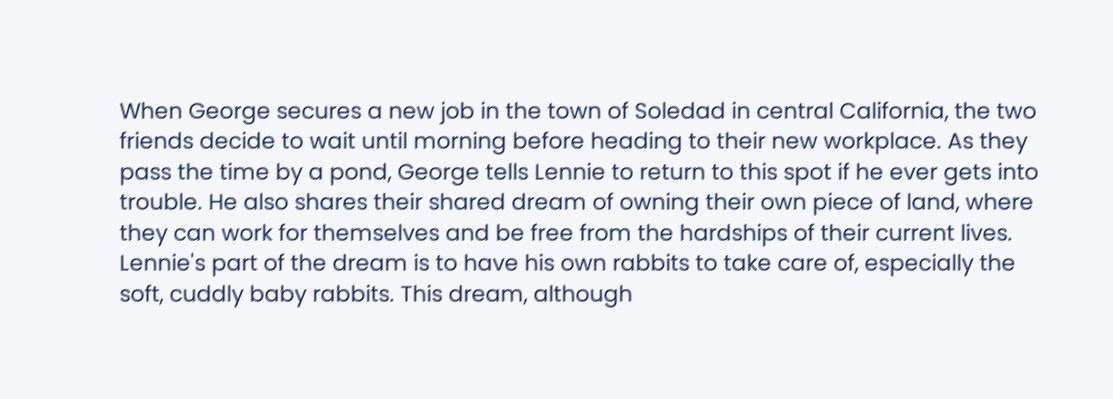When George secures a new job in the town of Soledad in central California, the two friends decide to wait until morning before heading to their new workplace. As they pass the time by a pond, George tells Lennie to return to this spot if he ever gets into trouble. He also shares their shared dream of owning their own piece of land, where they can work for themselves and be free from the hardships of their current lives. Lennie's part of the dream is to have his own rabbits to take care of, especially the soft, cuddly baby rabbits. This dream, although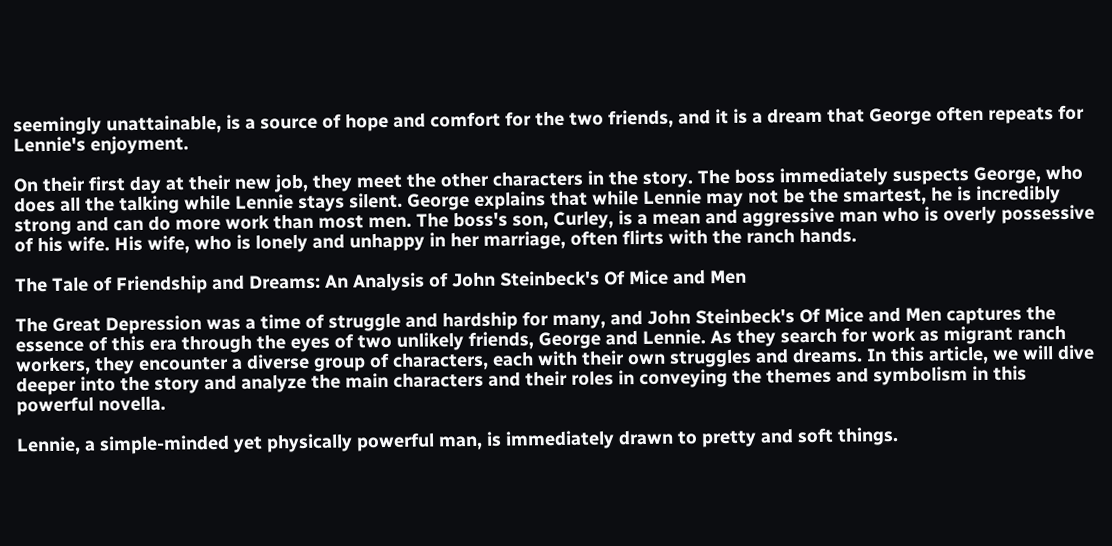seemingly unattainable, is a source of hope and comfort for the two friends, and it is a dream that George often repeats for Lennie's enjoyment.

On their first day at their new job, they meet the other characters in the story. The boss immediately suspects George, who does all the talking while Lennie stays silent. George explains that while Lennie may not be the smartest, he is incredibly strong and can do more work than most men. The boss's son, Curley, is a mean and aggressive man who is overly possessive of his wife. His wife, who is lonely and unhappy in her marriage, often flirts with the ranch hands.

The Tale of Friendship and Dreams: An Analysis of John Steinbeck's Of Mice and Men

The Great Depression was a time of struggle and hardship for many, and John Steinbeck's Of Mice and Men captures the essence of this era through the eyes of two unlikely friends, George and Lennie. As they search for work as migrant ranch workers, they encounter a diverse group of characters, each with their own struggles and dreams. In this article, we will dive deeper into the story and analyze the main characters and their roles in conveying the themes and symbolism in this powerful novella.

Lennie, a simple-minded yet physically powerful man, is immediately drawn to pretty and soft things.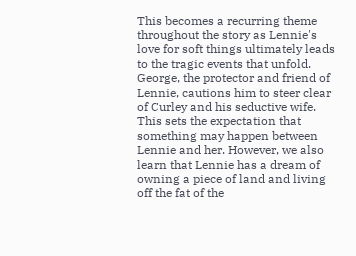This becomes a recurring theme throughout the story as Lennie's love for soft things ultimately leads to the tragic events that unfold. George, the protector and friend of Lennie, cautions him to steer clear of Curley and his seductive wife. This sets the expectation that something may happen between Lennie and her. However, we also learn that Lennie has a dream of owning a piece of land and living off the fat of the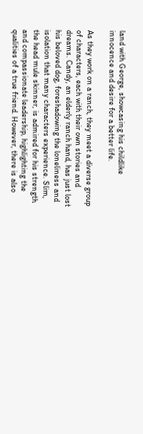land with George, showcasing his childlike innocence and desire for a better life.

As they work on a ranch, they meet a diverse group of characters, each with their own stories and dreams. Candy, an elderly ranch hand, has just lost his beloved dog, foreshadowing the loneliness and isolation that many characters experience. Slim, the head mule skinner, is admired for his strength and compassionate leadership, highlighting the qualities of a true friend. However, there is also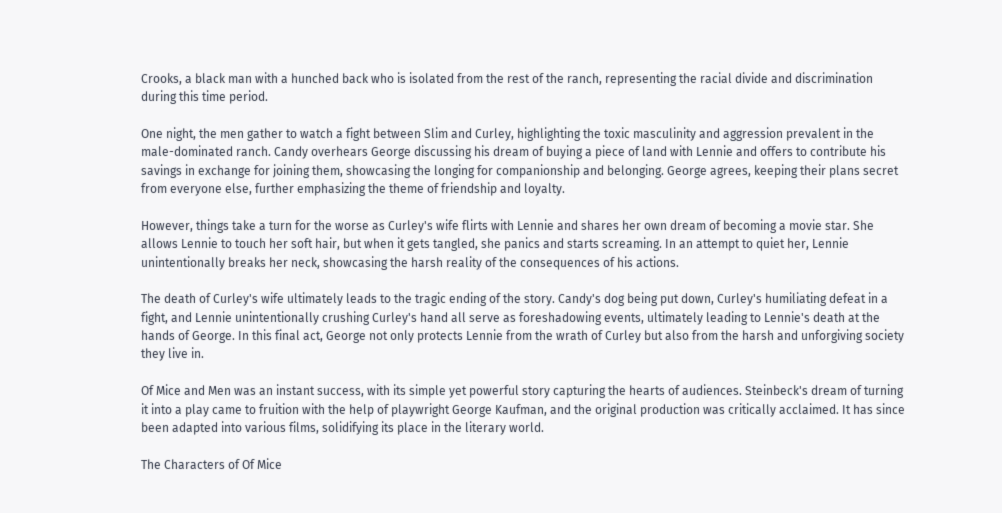Crooks, a black man with a hunched back who is isolated from the rest of the ranch, representing the racial divide and discrimination during this time period.

One night, the men gather to watch a fight between Slim and Curley, highlighting the toxic masculinity and aggression prevalent in the male-dominated ranch. Candy overhears George discussing his dream of buying a piece of land with Lennie and offers to contribute his savings in exchange for joining them, showcasing the longing for companionship and belonging. George agrees, keeping their plans secret from everyone else, further emphasizing the theme of friendship and loyalty.

However, things take a turn for the worse as Curley's wife flirts with Lennie and shares her own dream of becoming a movie star. She allows Lennie to touch her soft hair, but when it gets tangled, she panics and starts screaming. In an attempt to quiet her, Lennie unintentionally breaks her neck, showcasing the harsh reality of the consequences of his actions.

The death of Curley's wife ultimately leads to the tragic ending of the story. Candy's dog being put down, Curley's humiliating defeat in a fight, and Lennie unintentionally crushing Curley's hand all serve as foreshadowing events, ultimately leading to Lennie's death at the hands of George. In this final act, George not only protects Lennie from the wrath of Curley but also from the harsh and unforgiving society they live in.

Of Mice and Men was an instant success, with its simple yet powerful story capturing the hearts of audiences. Steinbeck's dream of turning it into a play came to fruition with the help of playwright George Kaufman, and the original production was critically acclaimed. It has since been adapted into various films, solidifying its place in the literary world.

The Characters of Of Mice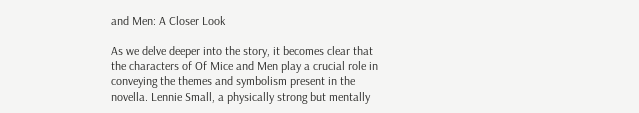and Men: A Closer Look

As we delve deeper into the story, it becomes clear that the characters of Of Mice and Men play a crucial role in conveying the themes and symbolism present in the novella. Lennie Small, a physically strong but mentally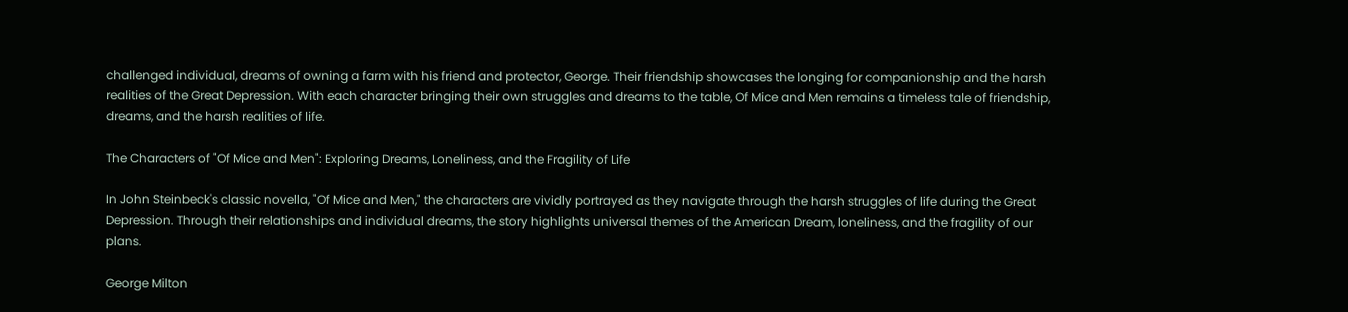challenged individual, dreams of owning a farm with his friend and protector, George. Their friendship showcases the longing for companionship and the harsh realities of the Great Depression. With each character bringing their own struggles and dreams to the table, Of Mice and Men remains a timeless tale of friendship, dreams, and the harsh realities of life.

The Characters of "Of Mice and Men": Exploring Dreams, Loneliness, and the Fragility of Life

In John Steinbeck's classic novella, "Of Mice and Men," the characters are vividly portrayed as they navigate through the harsh struggles of life during the Great Depression. Through their relationships and individual dreams, the story highlights universal themes of the American Dream, loneliness, and the fragility of our plans.

George Milton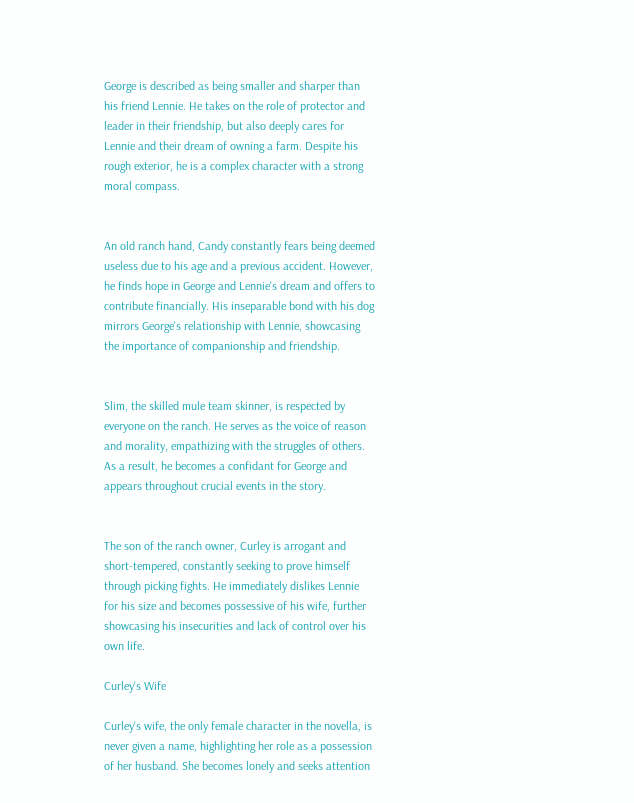George is described as being smaller and sharper than his friend Lennie. He takes on the role of protector and leader in their friendship, but also deeply cares for Lennie and their dream of owning a farm. Despite his rough exterior, he is a complex character with a strong moral compass.


An old ranch hand, Candy constantly fears being deemed useless due to his age and a previous accident. However, he finds hope in George and Lennie's dream and offers to contribute financially. His inseparable bond with his dog mirrors George's relationship with Lennie, showcasing the importance of companionship and friendship.


Slim, the skilled mule team skinner, is respected by everyone on the ranch. He serves as the voice of reason and morality, empathizing with the struggles of others. As a result, he becomes a confidant for George and appears throughout crucial events in the story.


The son of the ranch owner, Curley is arrogant and short-tempered, constantly seeking to prove himself through picking fights. He immediately dislikes Lennie for his size and becomes possessive of his wife, further showcasing his insecurities and lack of control over his own life.

Curley's Wife

Curley's wife, the only female character in the novella, is never given a name, highlighting her role as a possession of her husband. She becomes lonely and seeks attention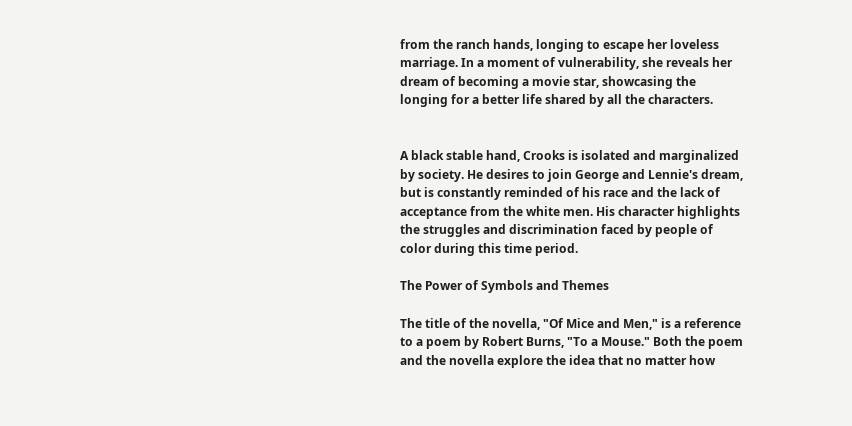from the ranch hands, longing to escape her loveless marriage. In a moment of vulnerability, she reveals her dream of becoming a movie star, showcasing the longing for a better life shared by all the characters.


A black stable hand, Crooks is isolated and marginalized by society. He desires to join George and Lennie's dream, but is constantly reminded of his race and the lack of acceptance from the white men. His character highlights the struggles and discrimination faced by people of color during this time period.

The Power of Symbols and Themes

The title of the novella, "Of Mice and Men," is a reference to a poem by Robert Burns, "To a Mouse." Both the poem and the novella explore the idea that no matter how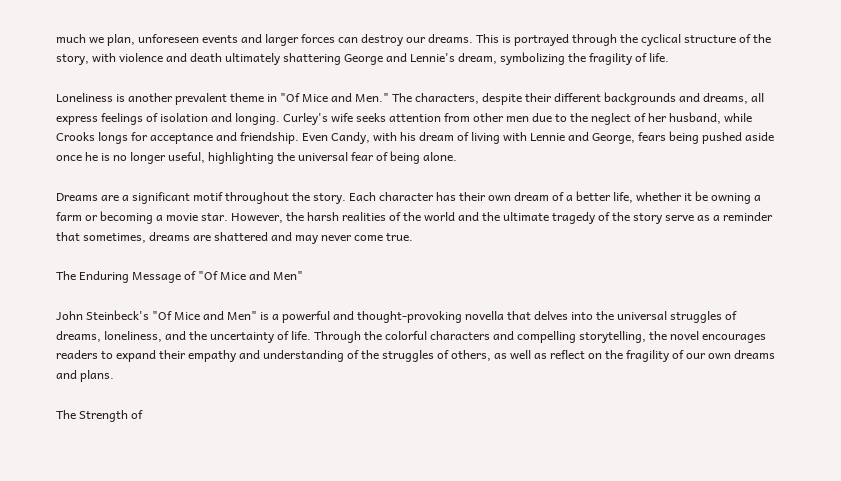much we plan, unforeseen events and larger forces can destroy our dreams. This is portrayed through the cyclical structure of the story, with violence and death ultimately shattering George and Lennie's dream, symbolizing the fragility of life.

Loneliness is another prevalent theme in "Of Mice and Men." The characters, despite their different backgrounds and dreams, all express feelings of isolation and longing. Curley's wife seeks attention from other men due to the neglect of her husband, while Crooks longs for acceptance and friendship. Even Candy, with his dream of living with Lennie and George, fears being pushed aside once he is no longer useful, highlighting the universal fear of being alone.

Dreams are a significant motif throughout the story. Each character has their own dream of a better life, whether it be owning a farm or becoming a movie star. However, the harsh realities of the world and the ultimate tragedy of the story serve as a reminder that sometimes, dreams are shattered and may never come true.

The Enduring Message of "Of Mice and Men"

John Steinbeck's "Of Mice and Men" is a powerful and thought-provoking novella that delves into the universal struggles of dreams, loneliness, and the uncertainty of life. Through the colorful characters and compelling storytelling, the novel encourages readers to expand their empathy and understanding of the struggles of others, as well as reflect on the fragility of our own dreams and plans.

The Strength of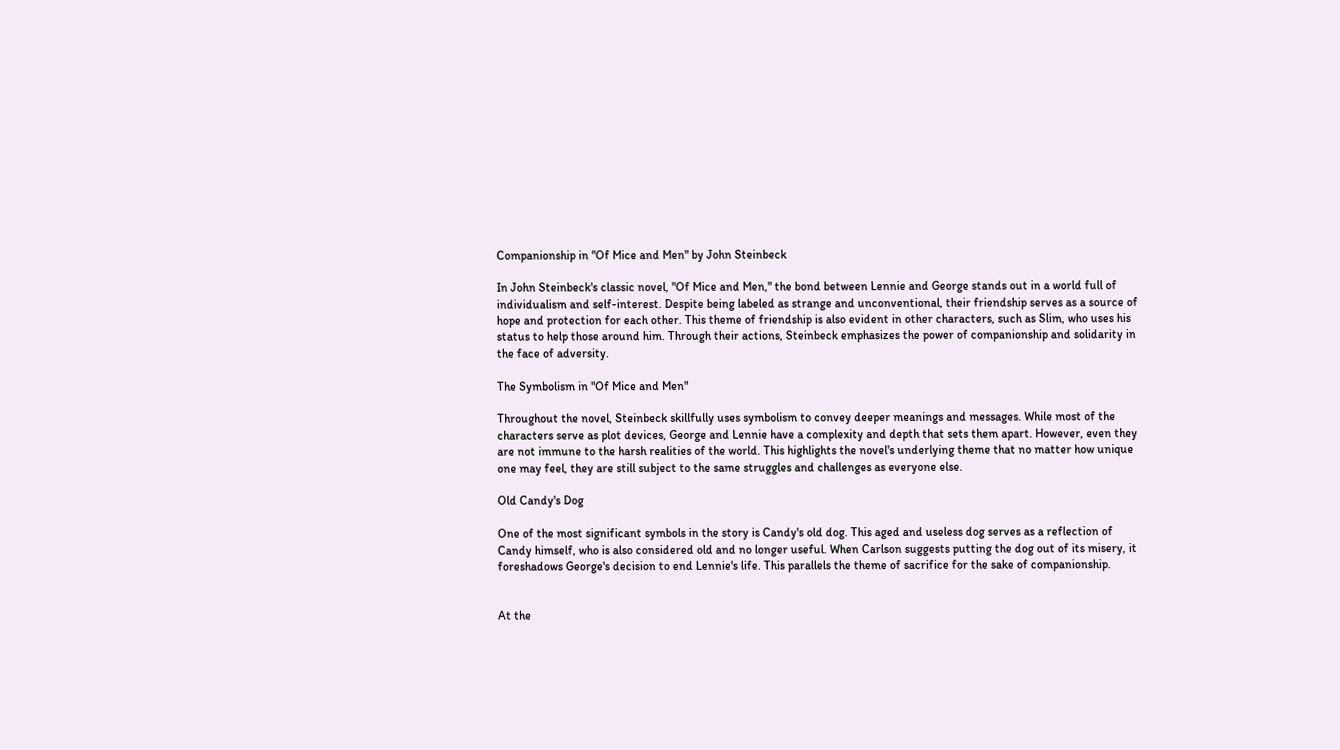Companionship in "Of Mice and Men" by John Steinbeck

In John Steinbeck's classic novel, "Of Mice and Men," the bond between Lennie and George stands out in a world full of individualism and self-interest. Despite being labeled as strange and unconventional, their friendship serves as a source of hope and protection for each other. This theme of friendship is also evident in other characters, such as Slim, who uses his status to help those around him. Through their actions, Steinbeck emphasizes the power of companionship and solidarity in the face of adversity.

The Symbolism in "Of Mice and Men"

Throughout the novel, Steinbeck skillfully uses symbolism to convey deeper meanings and messages. While most of the characters serve as plot devices, George and Lennie have a complexity and depth that sets them apart. However, even they are not immune to the harsh realities of the world. This highlights the novel's underlying theme that no matter how unique one may feel, they are still subject to the same struggles and challenges as everyone else.

Old Candy's Dog

One of the most significant symbols in the story is Candy's old dog. This aged and useless dog serves as a reflection of Candy himself, who is also considered old and no longer useful. When Carlson suggests putting the dog out of its misery, it foreshadows George's decision to end Lennie's life. This parallels the theme of sacrifice for the sake of companionship.


At the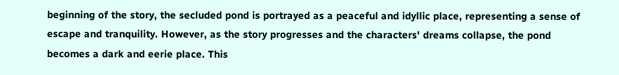beginning of the story, the secluded pond is portrayed as a peaceful and idyllic place, representing a sense of escape and tranquility. However, as the story progresses and the characters' dreams collapse, the pond becomes a dark and eerie place. This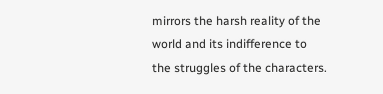mirrors the harsh reality of the world and its indifference to the struggles of the characters.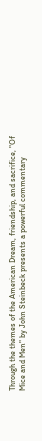Through the themes of the American Dream, friendship, and sacrifice, "Of Mice and Men" by John Steinbeck presents a powerful commentary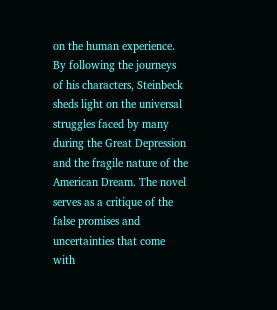on the human experience. By following the journeys of his characters, Steinbeck sheds light on the universal struggles faced by many during the Great Depression and the fragile nature of the American Dream. The novel serves as a critique of the false promises and uncertainties that come with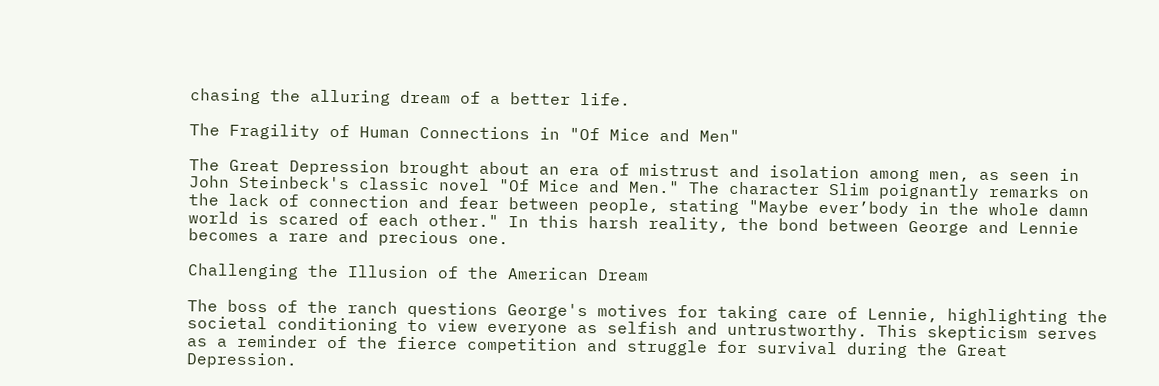chasing the alluring dream of a better life.

The Fragility of Human Connections in "Of Mice and Men"

The Great Depression brought about an era of mistrust and isolation among men, as seen in John Steinbeck's classic novel "Of Mice and Men." The character Slim poignantly remarks on the lack of connection and fear between people, stating "Maybe ever’body in the whole damn world is scared of each other." In this harsh reality, the bond between George and Lennie becomes a rare and precious one.

Challenging the Illusion of the American Dream

The boss of the ranch questions George's motives for taking care of Lennie, highlighting the societal conditioning to view everyone as selfish and untrustworthy. This skepticism serves as a reminder of the fierce competition and struggle for survival during the Great Depression.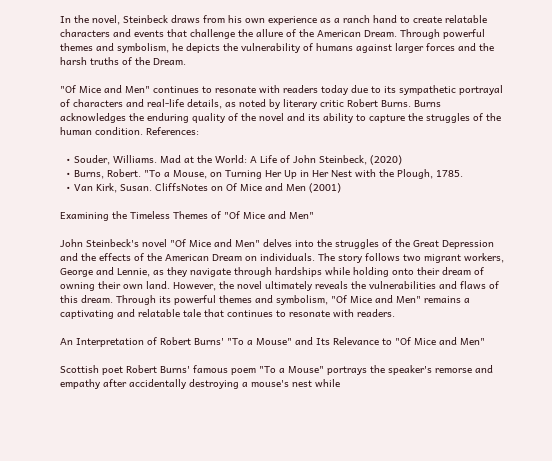In the novel, Steinbeck draws from his own experience as a ranch hand to create relatable characters and events that challenge the allure of the American Dream. Through powerful themes and symbolism, he depicts the vulnerability of humans against larger forces and the harsh truths of the Dream.

"Of Mice and Men" continues to resonate with readers today due to its sympathetic portrayal of characters and real-life details, as noted by literary critic Robert Burns. Burns acknowledges the enduring quality of the novel and its ability to capture the struggles of the human condition. References:

  • Souder, Williams. Mad at the World: A Life of John Steinbeck, (2020)
  • Burns, Robert. "To a Mouse, on Turning Her Up in Her Nest with the Plough, 1785.
  • Van Kirk, Susan. CliffsNotes on Of Mice and Men (2001)

Examining the Timeless Themes of "Of Mice and Men"

John Steinbeck's novel "Of Mice and Men" delves into the struggles of the Great Depression and the effects of the American Dream on individuals. The story follows two migrant workers, George and Lennie, as they navigate through hardships while holding onto their dream of owning their own land. However, the novel ultimately reveals the vulnerabilities and flaws of this dream. Through its powerful themes and symbolism, "Of Mice and Men" remains a captivating and relatable tale that continues to resonate with readers.

An Interpretation of Robert Burns' "To a Mouse" and Its Relevance to "Of Mice and Men"

Scottish poet Robert Burns' famous poem "To a Mouse" portrays the speaker's remorse and empathy after accidentally destroying a mouse's nest while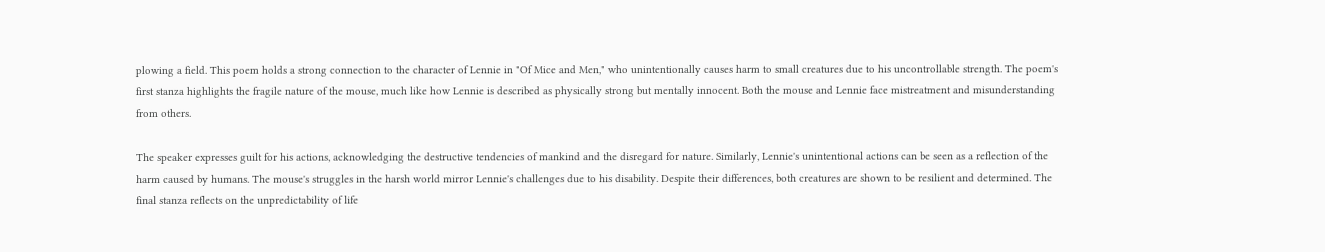plowing a field. This poem holds a strong connection to the character of Lennie in "Of Mice and Men," who unintentionally causes harm to small creatures due to his uncontrollable strength. The poem's first stanza highlights the fragile nature of the mouse, much like how Lennie is described as physically strong but mentally innocent. Both the mouse and Lennie face mistreatment and misunderstanding from others.

The speaker expresses guilt for his actions, acknowledging the destructive tendencies of mankind and the disregard for nature. Similarly, Lennie's unintentional actions can be seen as a reflection of the harm caused by humans. The mouse's struggles in the harsh world mirror Lennie's challenges due to his disability. Despite their differences, both creatures are shown to be resilient and determined. The final stanza reflects on the unpredictability of life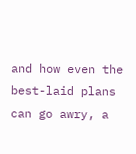and how even the best-laid plans can go awry, a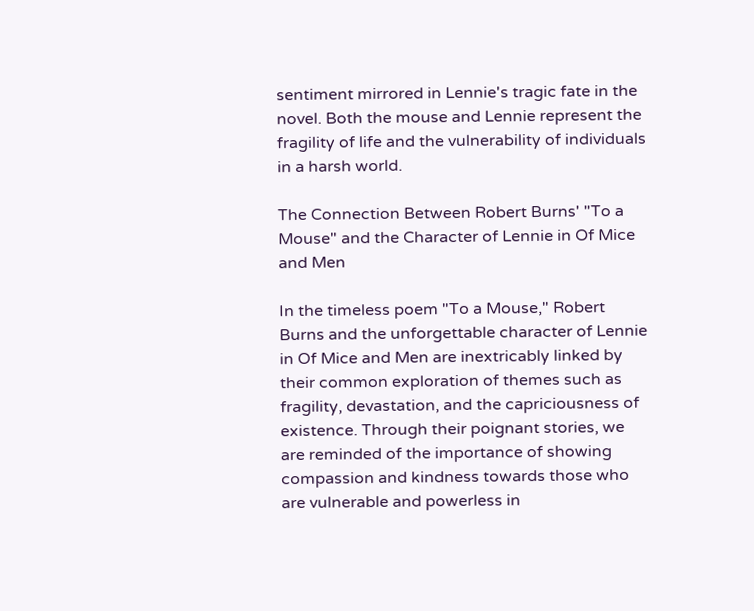sentiment mirrored in Lennie's tragic fate in the novel. Both the mouse and Lennie represent the fragility of life and the vulnerability of individuals in a harsh world.

The Connection Between Robert Burns' "To a Mouse" and the Character of Lennie in Of Mice and Men

In the timeless poem "To a Mouse," Robert Burns and the unforgettable character of Lennie in Of Mice and Men are inextricably linked by their common exploration of themes such as fragility, devastation, and the capriciousness of existence. Through their poignant stories, we are reminded of the importance of showing compassion and kindness towards those who are vulnerable and powerless in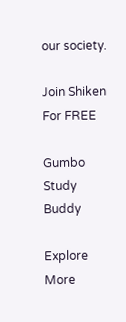our society.

Join Shiken For FREE

Gumbo Study Buddy

Explore More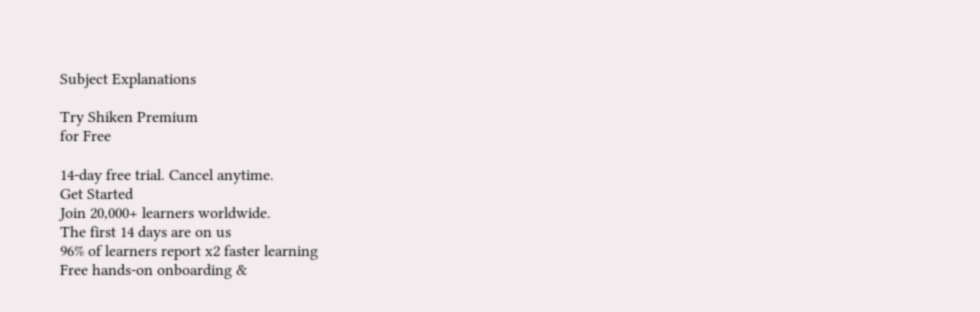Subject Explanations

Try Shiken Premium
for Free

14-day free trial. Cancel anytime.
Get Started
Join 20,000+ learners worldwide.
The first 14 days are on us
96% of learners report x2 faster learning
Free hands-on onboarding &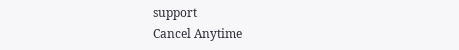support
Cancel Anytime